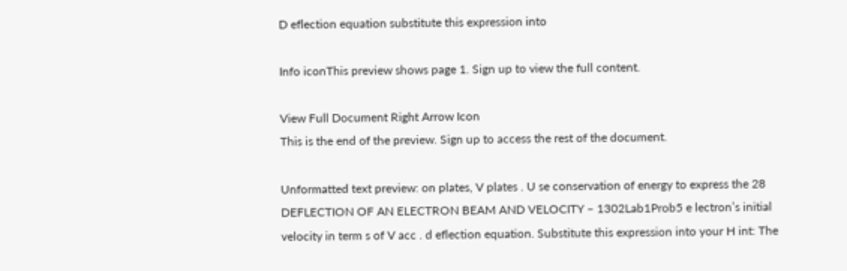D eflection equation substitute this expression into

Info iconThis preview shows page 1. Sign up to view the full content.

View Full Document Right Arrow Icon
This is the end of the preview. Sign up to access the rest of the document.

Unformatted text preview: on plates, V plates . U se conservation of energy to express the 28 DEFLECTION OF AN ELECTRON BEAM AND VELOCITY – 1302Lab1Prob5 e lectron’s initial velocity in term s of V acc . d eflection equation. Substitute this expression into your H int: The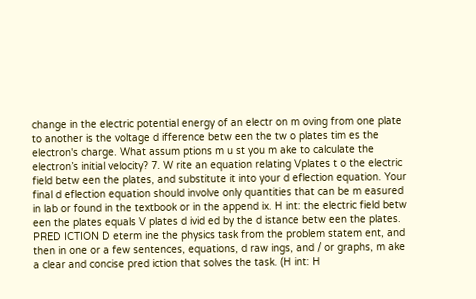change in the electric potential energy of an electr on m oving from one plate to another is the voltage d ifference betw een the tw o plates tim es the electron's charge. What assum ptions m u st you m ake to calculate the electron’s initial velocity? 7. W rite an equation relating Vplates t o the electric field betw een the plates, and substitute it into your d eflection equation. Your final d eflection equation should involve only quantities that can be m easured in lab or found in the textbook or in the append ix. H int: the electric field betw een the plates equals V plates d ivid ed by the d istance betw een the plates. PRED ICTION D eterm ine the physics task from the problem statem ent, and then in one or a few sentences, equations, d raw ings, and / or graphs, m ake a clear and concise pred iction that solves the task. (H int: H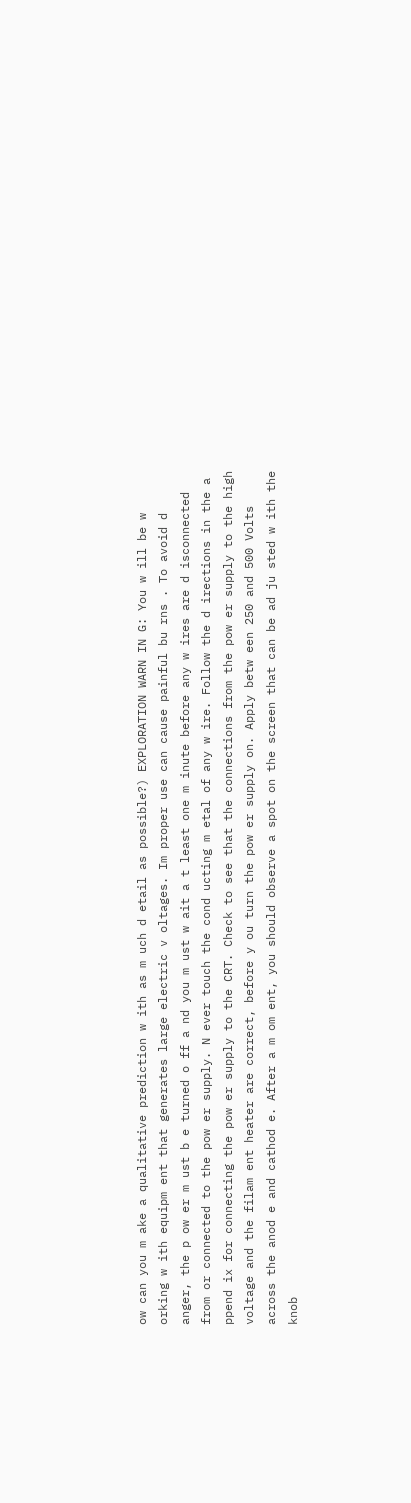ow can you m ake a qualitative prediction w ith as m uch d etail as possible?) EXPLORATION WARN IN G: You w ill be w orking w ith equipm ent that generates large electric v oltages. Im proper use can cause painful bu rns . To avoid d anger, the p ow er m ust b e turned o ff a nd you m ust w ait a t least one m inute before any w ires are d isconnected from or connected to the pow er supply. N ever touch the cond ucting m etal of any w ire. Follow the d irections in the a ppend ix for connecting the pow er supply to the CRT. Check to see that the connections from the pow er supply to the high voltage and the filam ent heater are correct, before y ou turn the pow er supply on. Apply betw een 250 and 500 Volts across the anod e and cathod e. After a m om ent, you should observe a spot on the screen that can be ad ju sted w ith the knob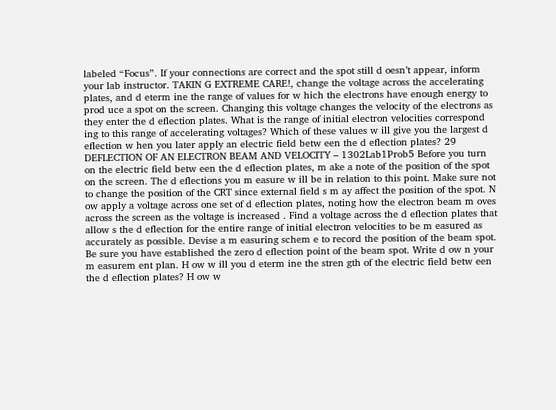labeled “Focus”. If your connections are correct and the spot still d oesn’t appear, inform your lab instructor. TAKIN G EXTREME CARE!, change the voltage across the accelerating plates, and d eterm ine the range of values for w hich the electrons have enough energy to prod uce a spot on the screen. Changing this voltage changes the velocity of the electrons as they enter the d eflection plates. What is the range of initial electron velocities correspond ing to this range of accelerating voltages? Which of these values w ill give you the largest d eflection w hen you later apply an electric field betw een the d eflection plates? 29 DEFLECTION OF AN ELECTRON BEAM AND VELOCITY – 1302Lab1Prob5 Before you turn on the electric field betw een the d eflection plates, m ake a note of the position of the spot on the screen. The d eflections you m easure w ill be in relation to this point. Make sure not to change the position of the CRT since external field s m ay affect the position of the spot. N ow apply a voltage across one set of d eflection plates, noting how the electron beam m oves across the screen as the voltage is increased . Find a voltage across the d eflection plates that allow s the d eflection for the entire range of initial electron velocities to be m easured as accurately as possible. Devise a m easuring schem e to record the position of the beam spot. Be sure you have established the zero d eflection point of the beam spot. Write d ow n your m easurem ent plan. H ow w ill you d eterm ine the stren gth of the electric field betw een the d eflection plates? H ow w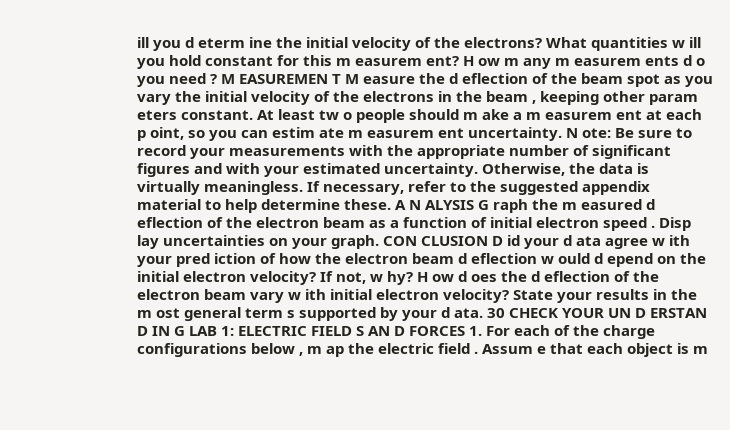ill you d eterm ine the initial velocity of the electrons? What quantities w ill you hold constant for this m easurem ent? H ow m any m easurem ents d o you need ? M EASUREMEN T M easure the d eflection of the beam spot as you vary the initial velocity of the electrons in the beam , keeping other param eters constant. At least tw o people should m ake a m easurem ent at each p oint, so you can estim ate m easurem ent uncertainty. N ote: Be sure to record your measurements with the appropriate number of significant figures and with your estimated uncertainty. Otherwise, the data is virtually meaningless. If necessary, refer to the suggested appendix material to help determine these. A N ALYSIS G raph the m easured d eflection of the electron beam as a function of initial electron speed . Disp lay uncertainties on your graph. CON CLUSION D id your d ata agree w ith your pred iction of how the electron beam d eflection w ould d epend on the initial electron velocity? If not, w hy? H ow d oes the d eflection of the electron beam vary w ith initial electron velocity? State your results in the m ost general term s supported by your d ata. 30 CHECK YOUR UN D ERSTAN D IN G LAB 1: ELECTRIC FIELD S AN D FORCES 1. For each of the charge configurations below , m ap the electric field . Assum e that each object is m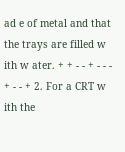ad e of metal and that the trays are filled w ith w ater. + + - - + - - - + - - + 2. For a CRT w ith the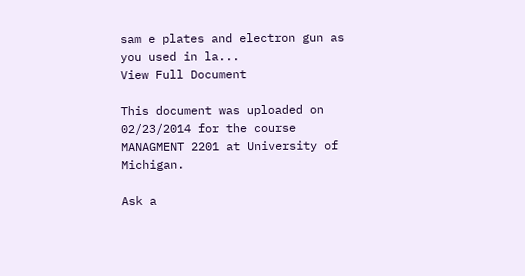sam e plates and electron gun as you used in la...
View Full Document

This document was uploaded on 02/23/2014 for the course MANAGMENT 2201 at University of Michigan.

Ask a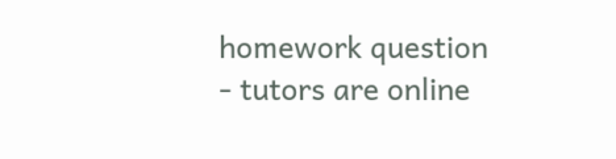homework question - tutors are online